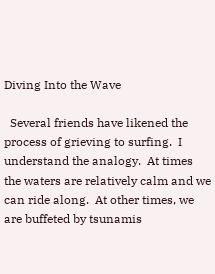Diving Into the Wave

  Several friends have likened the process of grieving to surfing.  I understand the analogy.  At times the waters are relatively calm and we can ride along.  At other times, we are buffeted by tsunamis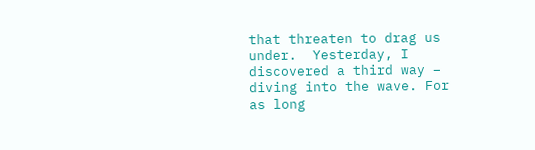that threaten to drag us under.  Yesterday, I discovered a third way – diving into the wave. For as long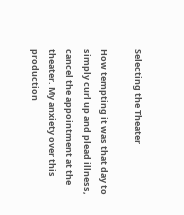Selecting the Theater

How tempting it was that day to simply curl up and plead illness, cancel the appointment at the theater. My anxiety over this production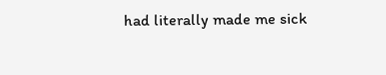had literally made me sick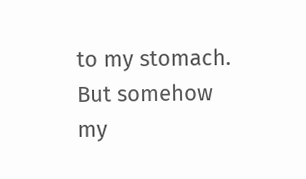to my stomach. But somehow my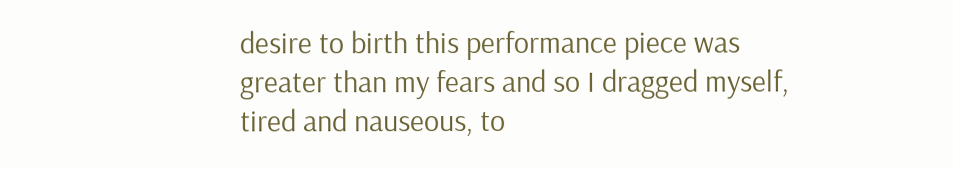desire to birth this performance piece was greater than my fears and so I dragged myself, tired and nauseous, to